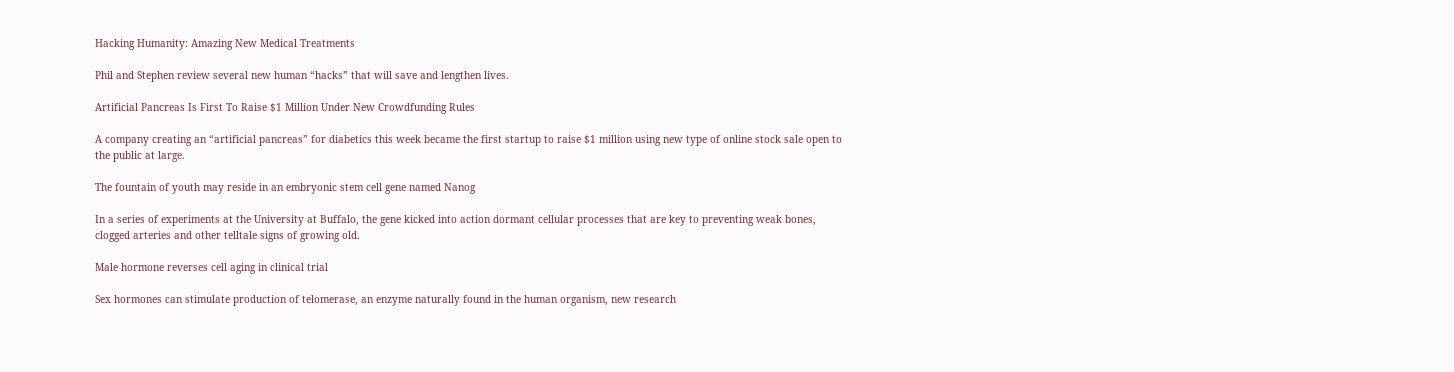Hacking Humanity: Amazing New Medical Treatments

Phil and Stephen review several new human “hacks” that will save and lengthen lives.

Artificial Pancreas Is First To Raise $1 Million Under New Crowdfunding Rules

A company creating an “artificial pancreas” for diabetics this week became the first startup to raise $1 million using new type of online stock sale open to the public at large.

The fountain of youth may reside in an embryonic stem cell gene named Nanog

In a series of experiments at the University at Buffalo, the gene kicked into action dormant cellular processes that are key to preventing weak bones, clogged arteries and other telltale signs of growing old.

Male hormone reverses cell aging in clinical trial

Sex hormones can stimulate production of telomerase, an enzyme naturally found in the human organism, new research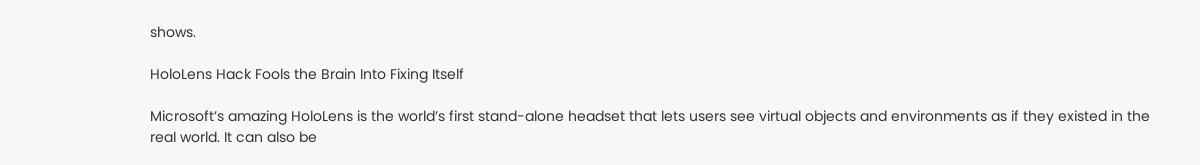shows.

HoloLens Hack Fools the Brain Into Fixing Itself

Microsoft’s amazing HoloLens is the world’s first stand-alone headset that lets users see virtual objects and environments as if they existed in the real world. It can also be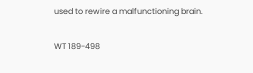used to rewire a malfunctioning brain.

WT 189-498